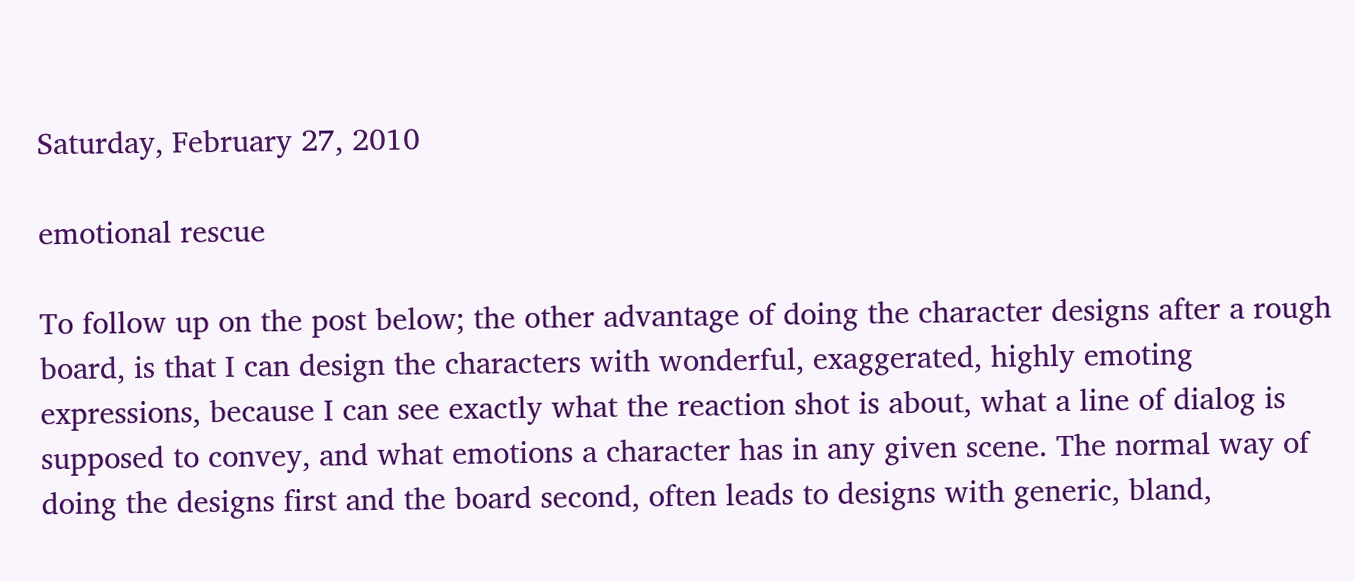Saturday, February 27, 2010

emotional rescue

To follow up on the post below; the other advantage of doing the character designs after a rough board, is that I can design the characters with wonderful, exaggerated, highly emoting expressions, because I can see exactly what the reaction shot is about, what a line of dialog is supposed to convey, and what emotions a character has in any given scene. The normal way of doing the designs first and the board second, often leads to designs with generic, bland,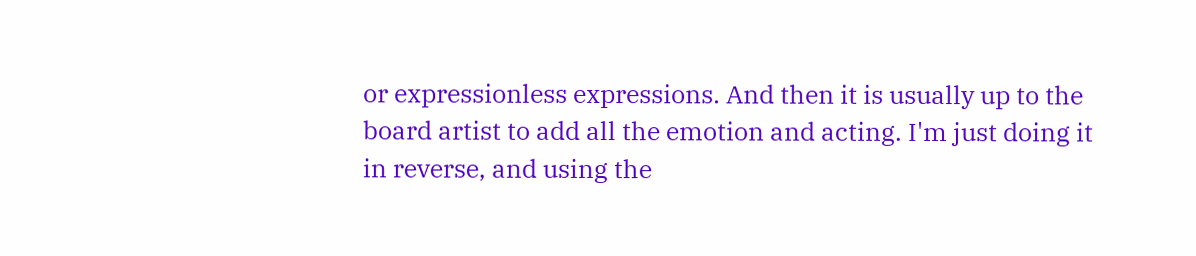or expressionless expressions. And then it is usually up to the board artist to add all the emotion and acting. I'm just doing it in reverse, and using the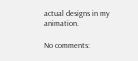actual designs in my animation.

No comments: